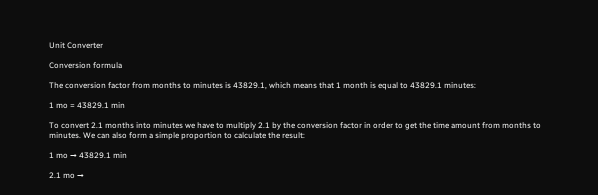Unit Converter

Conversion formula

The conversion factor from months to minutes is 43829.1, which means that 1 month is equal to 43829.1 minutes:

1 mo = 43829.1 min

To convert 2.1 months into minutes we have to multiply 2.1 by the conversion factor in order to get the time amount from months to minutes. We can also form a simple proportion to calculate the result:

1 mo → 43829.1 min

2.1 mo →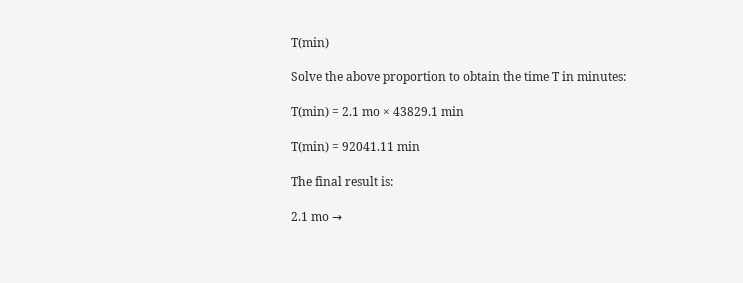T(min)

Solve the above proportion to obtain the time T in minutes:

T(min) = 2.1 mo × 43829.1 min

T(min) = 92041.11 min

The final result is:

2.1 mo →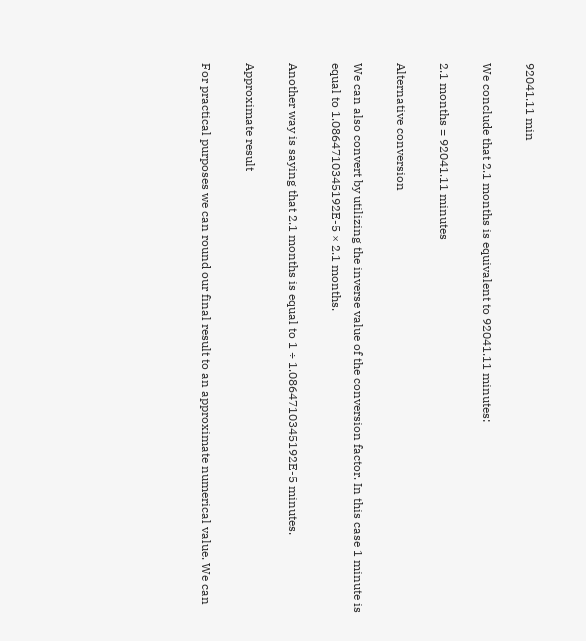92041.11 min

We conclude that 2.1 months is equivalent to 92041.11 minutes:

2.1 months = 92041.11 minutes

Alternative conversion

We can also convert by utilizing the inverse value of the conversion factor. In this case 1 minute is equal to 1.0864710345192E-5 × 2.1 months.

Another way is saying that 2.1 months is equal to 1 ÷ 1.0864710345192E-5 minutes.

Approximate result

For practical purposes we can round our final result to an approximate numerical value. We can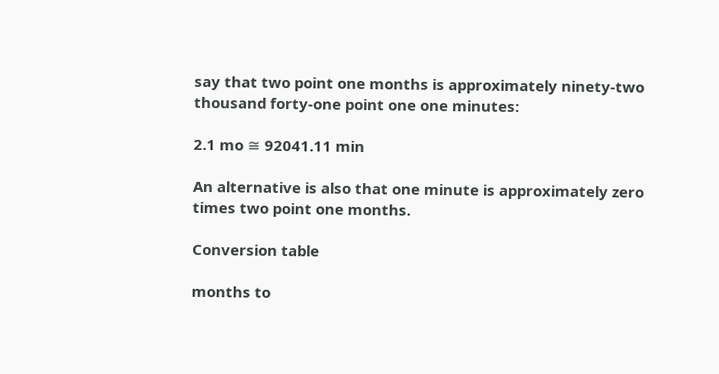say that two point one months is approximately ninety-two thousand forty-one point one one minutes:

2.1 mo ≅ 92041.11 min

An alternative is also that one minute is approximately zero times two point one months.

Conversion table

months to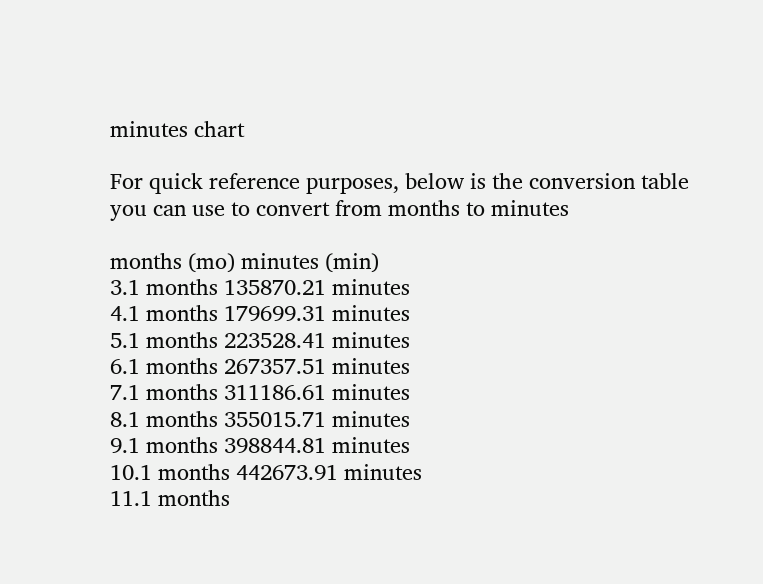minutes chart

For quick reference purposes, below is the conversion table you can use to convert from months to minutes

months (mo) minutes (min)
3.1 months 135870.21 minutes
4.1 months 179699.31 minutes
5.1 months 223528.41 minutes
6.1 months 267357.51 minutes
7.1 months 311186.61 minutes
8.1 months 355015.71 minutes
9.1 months 398844.81 minutes
10.1 months 442673.91 minutes
11.1 months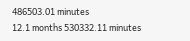486503.01 minutes
12.1 months 530332.11 minutes